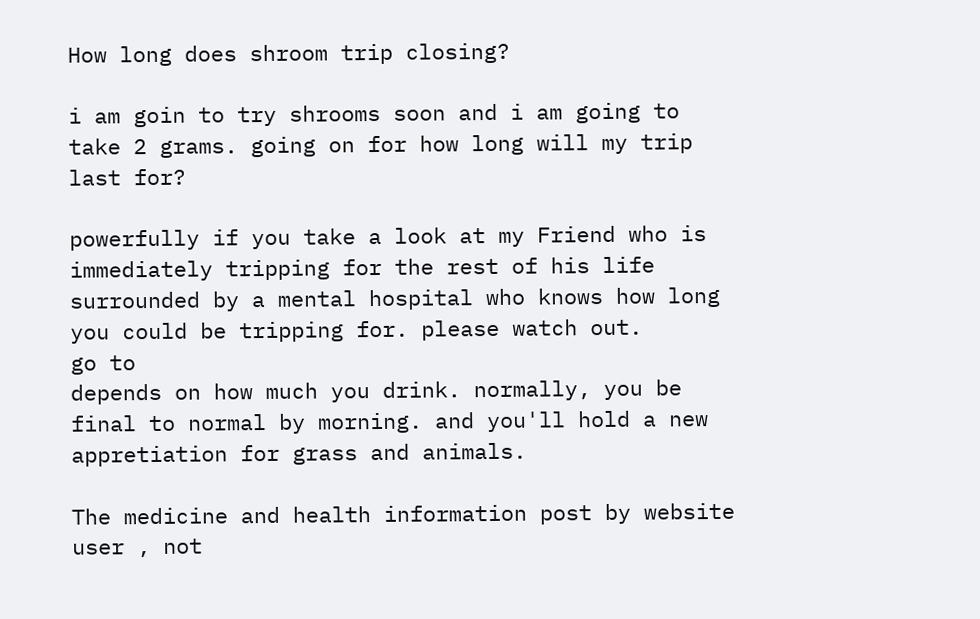How long does shroom trip closing?

i am goin to try shrooms soon and i am going to take 2 grams. going on for how long will my trip last for?

powerfully if you take a look at my Friend who is immediately tripping for the rest of his life surrounded by a mental hospital who knows how long you could be tripping for. please watch out.
go to
depends on how much you drink. normally, you be final to normal by morning. and you'll hold a new appretiation for grass and animals.

The medicine and health information post by website user , not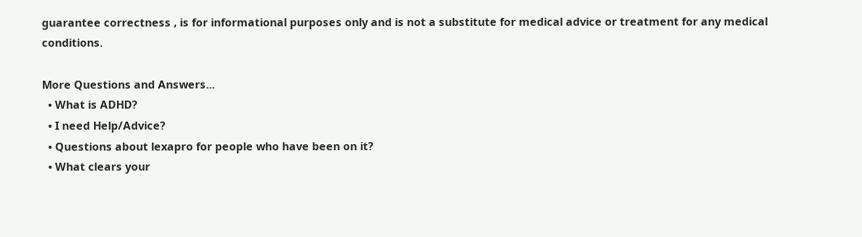guarantee correctness , is for informational purposes only and is not a substitute for medical advice or treatment for any medical conditions.

More Questions and Answers...
  • What is ADHD?
  • I need Help/Advice?
  • Questions about lexapro for people who have been on it?
  • What clears your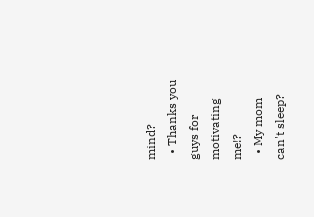mind?
  • Thanks you guys for motivating me!?
  • My mom can't sleep?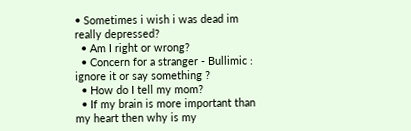• Sometimes i wish i was dead im really depressed?
  • Am I right or wrong?
  • Concern for a stranger - Bullimic : ignore it or say something ?
  • How do I tell my mom?
  • If my brain is more important than my heart then why is my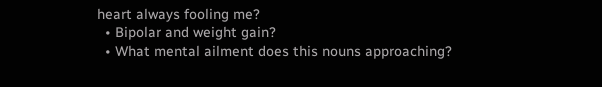heart always fooling me?
  • Bipolar and weight gain?
  • What mental ailment does this nouns approaching?